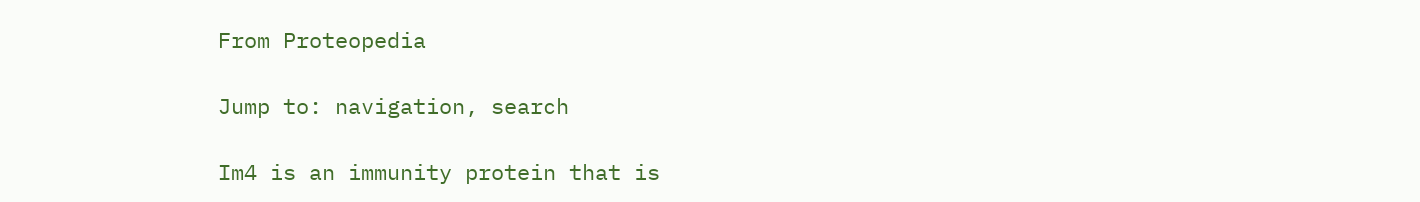From Proteopedia

Jump to: navigation, search

Im4 is an immunity protein that is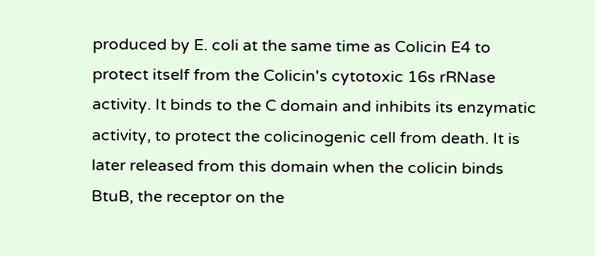produced by E. coli at the same time as Colicin E4 to protect itself from the Colicin's cytotoxic 16s rRNase activity. It binds to the C domain and inhibits its enzymatic activity, to protect the colicinogenic cell from death. It is later released from this domain when the colicin binds BtuB, the receptor on the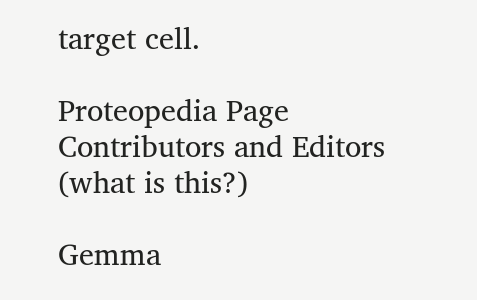target cell.

Proteopedia Page Contributors and Editors (what is this?)

Gemma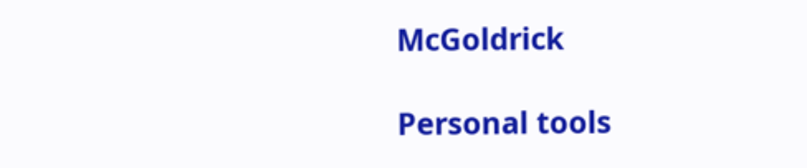McGoldrick

Personal tools